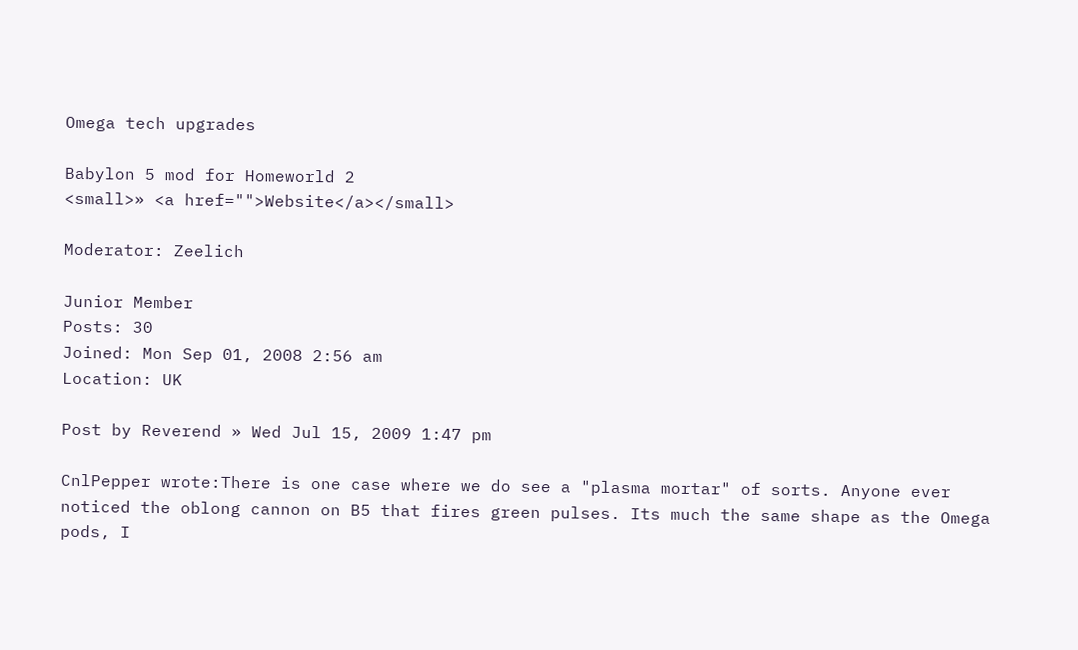Omega tech upgrades

Babylon 5 mod for Homeworld 2
<small>» <a href="">Website</a></small>

Moderator: Zeelich

Junior Member
Posts: 30
Joined: Mon Sep 01, 2008 2:56 am
Location: UK

Post by Reverend » Wed Jul 15, 2009 1:47 pm

CnlPepper wrote:There is one case where we do see a "plasma mortar" of sorts. Anyone ever noticed the oblong cannon on B5 that fires green pulses. Its much the same shape as the Omega pods, I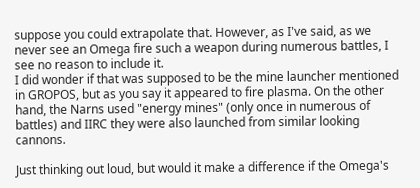suppose you could extrapolate that. However, as I've said, as we never see an Omega fire such a weapon during numerous battles, I see no reason to include it.
I did wonder if that was supposed to be the mine launcher mentioned in GROPOS, but as you say it appeared to fire plasma. On the other hand, the Narns used "energy mines" (only once in numerous of battles) and IIRC they were also launched from similar looking cannons.

Just thinking out loud, but would it make a difference if the Omega's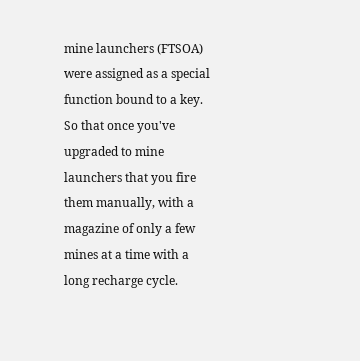mine launchers (FTSOA) were assigned as a special function bound to a key. So that once you've upgraded to mine launchers that you fire them manually, with a magazine of only a few mines at a time with a long recharge cycle.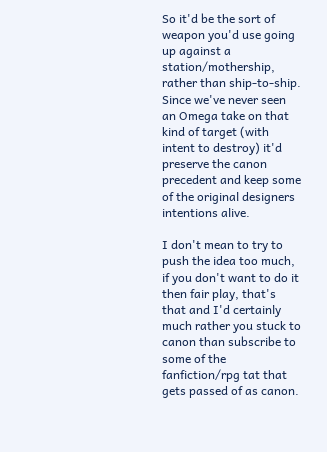So it'd be the sort of weapon you'd use going up against a station/mothership, rather than ship-to-ship. Since we've never seen an Omega take on that kind of target (with intent to destroy) it'd preserve the canon precedent and keep some of the original designers intentions alive.

I don't mean to try to push the idea too much, if you don't want to do it then fair play, that's that and I'd certainly much rather you stuck to canon than subscribe to some of the fanfiction/rpg tat that gets passed of as canon.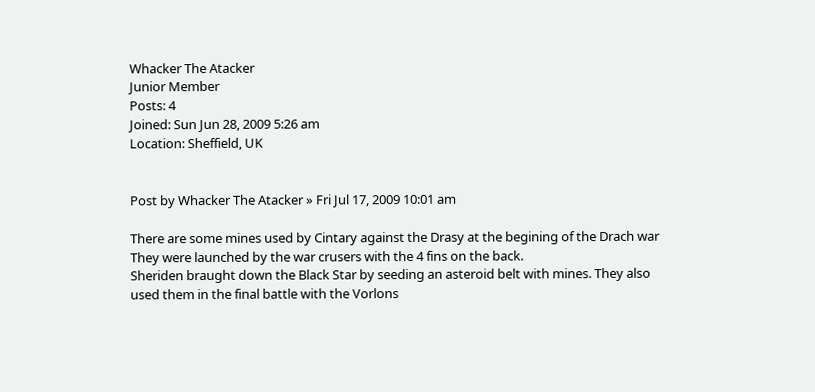Whacker The Atacker
Junior Member
Posts: 4
Joined: Sun Jun 28, 2009 5:26 am
Location: Sheffield, UK


Post by Whacker The Atacker » Fri Jul 17, 2009 10:01 am

There are some mines used by Cintary against the Drasy at the begining of the Drach war They were launched by the war crusers with the 4 fins on the back.
Sheriden braught down the Black Star by seeding an asteroid belt with mines. They also used them in the final battle with the Vorlons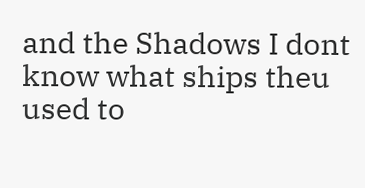and the Shadows I dont know what ships theu used to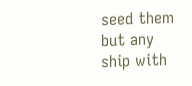seed them but any ship with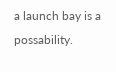a launch bay is a possability.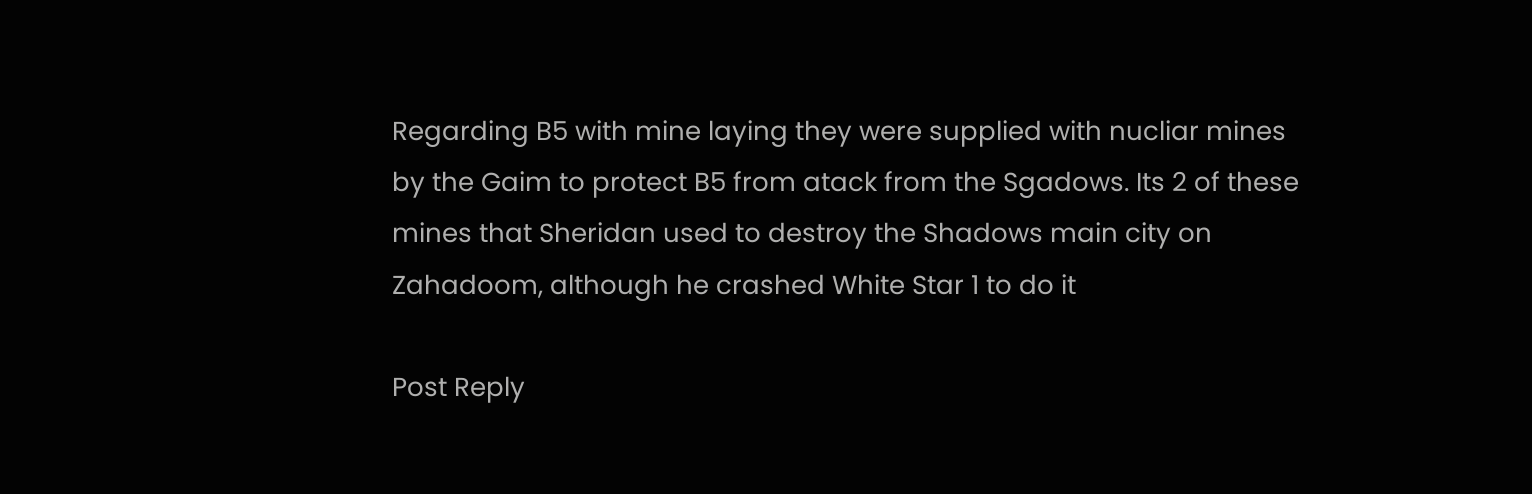Regarding B5 with mine laying they were supplied with nucliar mines by the Gaim to protect B5 from atack from the Sgadows. Its 2 of these mines that Sheridan used to destroy the Shadows main city on Zahadoom, although he crashed White Star 1 to do it

Post Reply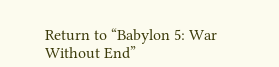Return to “Babylon 5: War Without End”